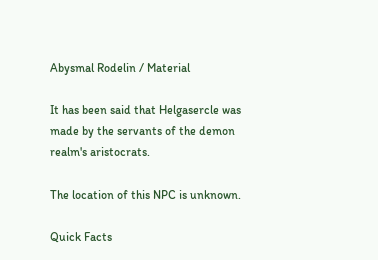Abysmal Rodelin / Material

It has been said that Helgasercle was made by the servants of the demon realm's aristocrats.

The location of this NPC is unknown.

Quick Facts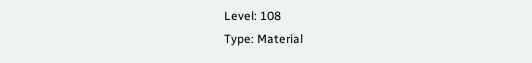Level: 108
Type: Material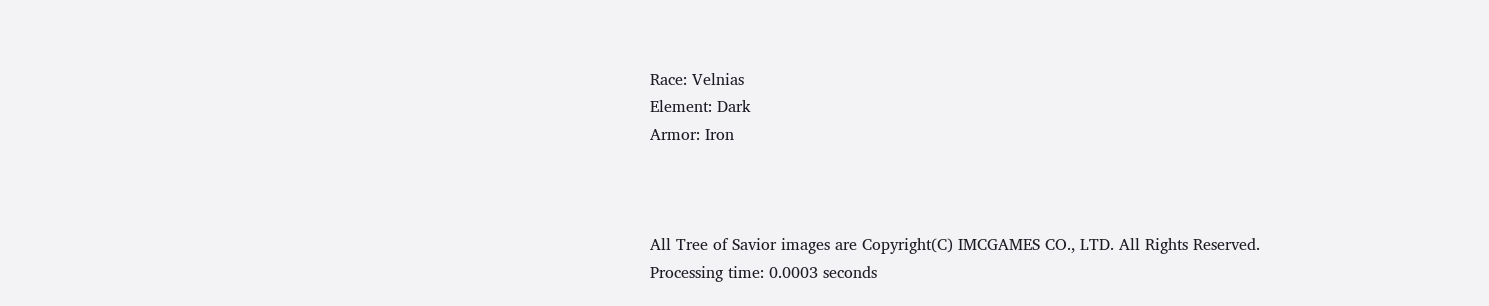Race: Velnias
Element: Dark
Armor: Iron



All Tree of Savior images are Copyright(C) IMCGAMES CO., LTD. All Rights Reserved.
Processing time: 0.0003 seconds